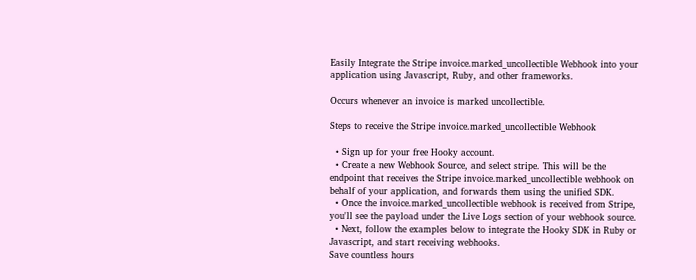Easily Integrate the Stripe invoice.marked_uncollectible Webhook into your application using Javascript, Ruby, and other frameworks.

Occurs whenever an invoice is marked uncollectible.

Steps to receive the Stripe invoice.marked_uncollectible Webhook

  • Sign up for your free Hooky account.
  • Create a new Webhook Source, and select stripe. This will be the endpoint that receives the Stripe invoice.marked_uncollectible webhook on behalf of your application, and forwards them using the unified SDK.
  • Once the invoice.marked_uncollectible webhook is received from Stripe, you'll see the payload under the Live Logs section of your webhook source.
  • Next, follow the examples below to integrate the Hooky SDK in Ruby or Javascript, and start receiving webhooks.
Save countless hours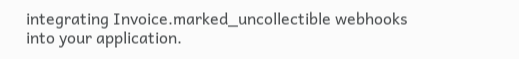integrating Invoice.marked_uncollectible webhooks into your application.